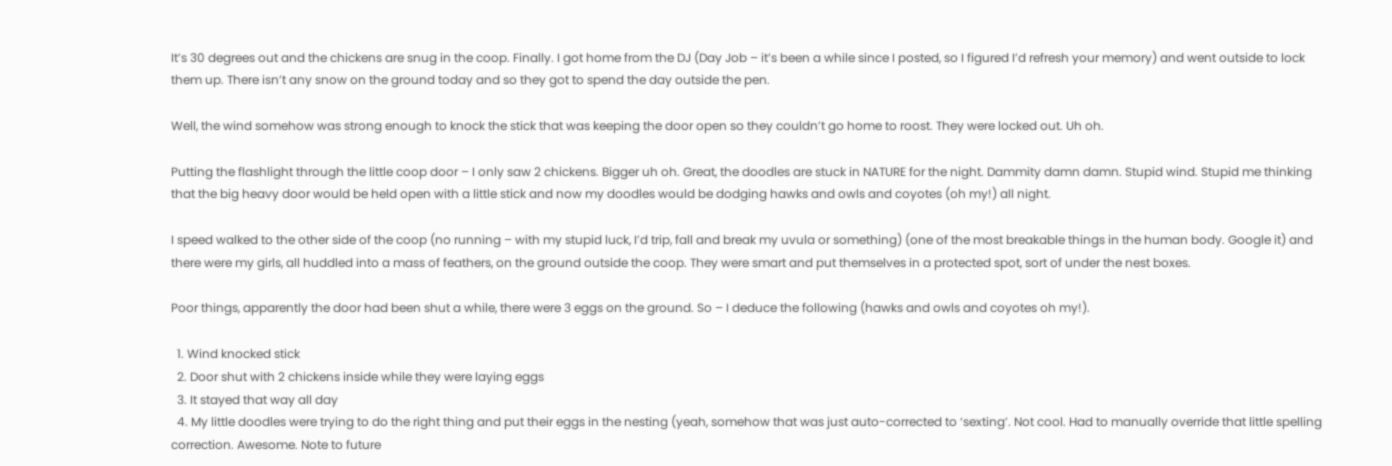It’s 30 degrees out and the chickens are snug in the coop. Finally. I got home from the DJ (Day Job – it’s been a while since I posted, so I figured I’d refresh your memory) and went outside to lock them up. There isn’t any snow on the ground today and so they got to spend the day outside the pen.

Well, the wind somehow was strong enough to knock the stick that was keeping the door open so they couldn’t go home to roost. They were locked out. Uh oh.

Putting the flashlight through the little coop door – I only saw 2 chickens. Bigger uh oh. Great, the doodles are stuck in NATURE for the night. Dammity damn damn. Stupid wind. Stupid me thinking that the big heavy door would be held open with a little stick and now my doodles would be dodging hawks and owls and coyotes (oh my!) all night.

I speed walked to the other side of the coop (no running – with my stupid luck, I’d trip, fall and break my uvula or something) (one of the most breakable things in the human body. Google it) and there were my girls, all huddled into a mass of feathers, on the ground outside the coop. They were smart and put themselves in a protected spot, sort of under the nest boxes.

Poor things, apparently the door had been shut a while, there were 3 eggs on the ground. So – I deduce the following (hawks and owls and coyotes oh my!).

  1. Wind knocked stick
  2. Door shut with 2 chickens inside while they were laying eggs
  3. It stayed that way all day
  4. My little doodles were trying to do the right thing and put their eggs in the nesting (yeah, somehow that was just auto-corrected to ‘sexting’. Not cool. Had to manually override that little spelling correction. Awesome. Note to future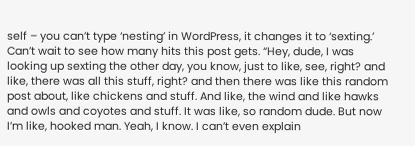self – you can’t type ‘nesting’ in WordPress, it changes it to ‘sexting.’ Can’t wait to see how many hits this post gets. “Hey, dude, I was looking up sexting the other day, you know, just to like, see, right? and like, there was all this stuff, right? and then there was like this random post about, like chickens and stuff. And like, the wind and like hawks and owls and coyotes and stuff. It was like, so random dude. But now I’m like, hooked man. Yeah, I know. I can’t even explain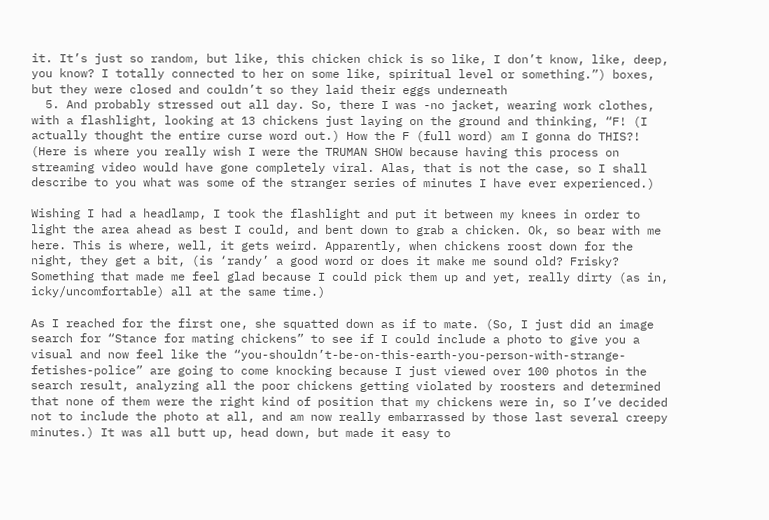it. It’s just so random, but like, this chicken chick is so like, I don’t know, like, deep, you know? I totally connected to her on some like, spiritual level or something.”) boxes, but they were closed and couldn’t so they laid their eggs underneath
  5. And probably stressed out all day. So, there I was -no jacket, wearing work clothes, with a flashlight, looking at 13 chickens just laying on the ground and thinking, “F! (I actually thought the entire curse word out.) How the F (full word) am I gonna do THIS?! (Here is where you really wish I were the TRUMAN SHOW because having this process on streaming video would have gone completely viral. Alas, that is not the case, so I shall describe to you what was some of the stranger series of minutes I have ever experienced.)

Wishing I had a headlamp, I took the flashlight and put it between my knees in order to light the area ahead as best I could, and bent down to grab a chicken. Ok, so bear with me here. This is where, well, it gets weird. Apparently, when chickens roost down for the night, they get a bit, (is ‘randy’ a good word or does it make me sound old? Frisky? Something that made me feel glad because I could pick them up and yet, really dirty (as in, icky/uncomfortable) all at the same time.)

As I reached for the first one, she squatted down as if to mate. (So, I just did an image search for “Stance for mating chickens” to see if I could include a photo to give you a visual and now feel like the “you-shouldn’t-be-on-this-earth-you-person-with-strange-fetishes-police” are going to come knocking because I just viewed over 100 photos in the search result, analyzing all the poor chickens getting violated by roosters and determined that none of them were the right kind of position that my chickens were in, so I’ve decided not to include the photo at all, and am now really embarrassed by those last several creepy minutes.) It was all butt up, head down, but made it easy to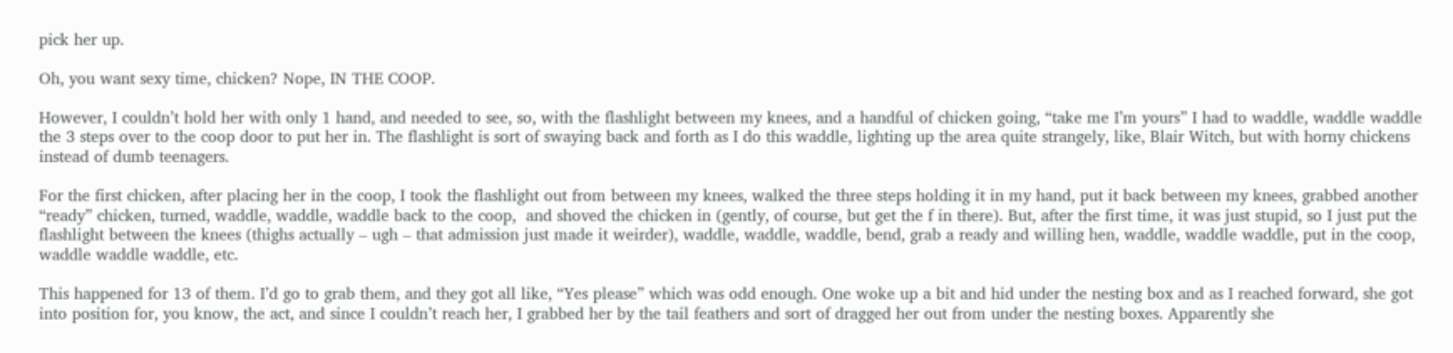pick her up.

Oh, you want sexy time, chicken? Nope, IN THE COOP.

However, I couldn’t hold her with only 1 hand, and needed to see, so, with the flashlight between my knees, and a handful of chicken going, “take me I’m yours” I had to waddle, waddle waddle the 3 steps over to the coop door to put her in. The flashlight is sort of swaying back and forth as I do this waddle, lighting up the area quite strangely, like, Blair Witch, but with horny chickens instead of dumb teenagers.

For the first chicken, after placing her in the coop, I took the flashlight out from between my knees, walked the three steps holding it in my hand, put it back between my knees, grabbed another “ready” chicken, turned, waddle, waddle, waddle back to the coop,  and shoved the chicken in (gently, of course, but get the f in there). But, after the first time, it was just stupid, so I just put the flashlight between the knees (thighs actually – ugh – that admission just made it weirder), waddle, waddle, waddle, bend, grab a ready and willing hen, waddle, waddle waddle, put in the coop, waddle waddle waddle, etc.

This happened for 13 of them. I’d go to grab them, and they got all like, “Yes please” which was odd enough. One woke up a bit and hid under the nesting box and as I reached forward, she got into position for, you know, the act, and since I couldn’t reach her, I grabbed her by the tail feathers and sort of dragged her out from under the nesting boxes. Apparently she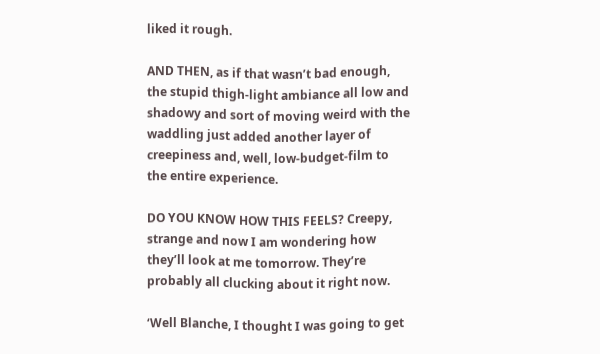liked it rough.

AND THEN, as if that wasn’t bad enough, the stupid thigh-light ambiance all low and shadowy and sort of moving weird with the waddling just added another layer of creepiness and, well, low-budget-film to the entire experience.

DO YOU KNOW HOW THIS FEELS? Creepy, strange and now I am wondering how they’ll look at me tomorrow. They’re probably all clucking about it right now.

‘Well Blanche, I thought I was going to get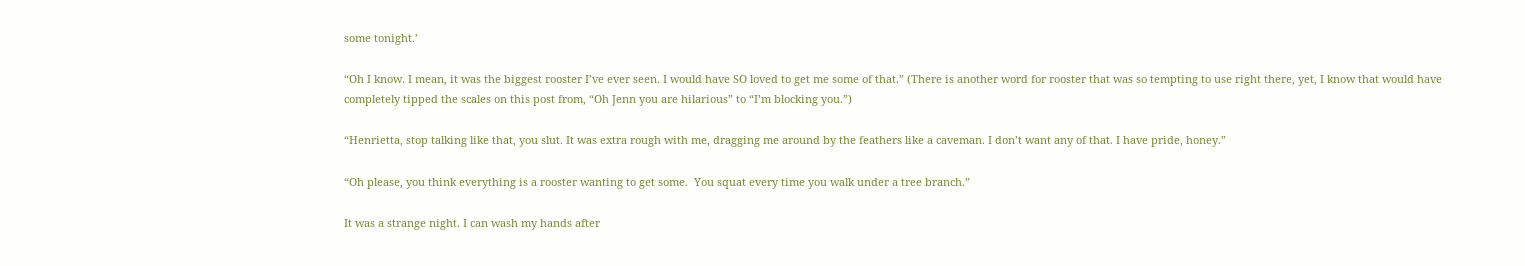some tonight.’

“Oh I know. I mean, it was the biggest rooster I’ve ever seen. I would have SO loved to get me some of that.” (There is another word for rooster that was so tempting to use right there, yet, I know that would have completely tipped the scales on this post from, “Oh Jenn you are hilarious” to “I’m blocking you.”)

“Henrietta, stop talking like that, you slut. It was extra rough with me, dragging me around by the feathers like a caveman. I don’t want any of that. I have pride, honey.”

“Oh please, you think everything is a rooster wanting to get some.  You squat every time you walk under a tree branch.”

It was a strange night. I can wash my hands after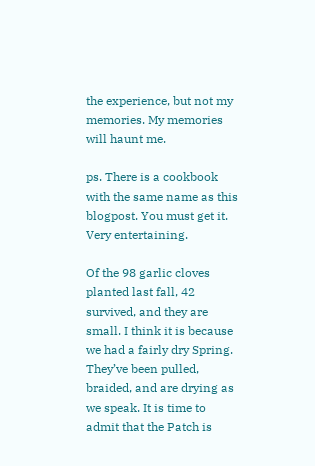the experience, but not my memories. My memories will haunt me.

ps. There is a cookbook with the same name as this blogpost. You must get it. Very entertaining.

Of the 98 garlic cloves planted last fall, 42 survived, and they are small. I think it is because we had a fairly dry Spring. They’ve been pulled, braided, and are drying as we speak. It is time to admit that the Patch is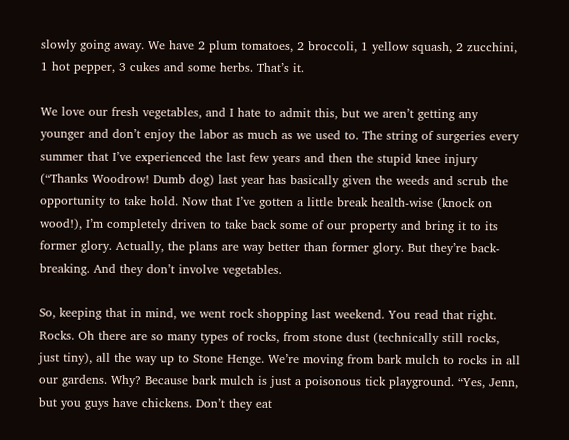slowly going away. We have 2 plum tomatoes, 2 broccoli, 1 yellow squash, 2 zucchini, 1 hot pepper, 3 cukes and some herbs. That’s it.

We love our fresh vegetables, and I hate to admit this, but we aren’t getting any younger and don’t enjoy the labor as much as we used to. The string of surgeries every summer that I’ve experienced the last few years and then the stupid knee injury (“Thanks Woodrow! Dumb dog) last year has basically given the weeds and scrub the opportunity to take hold. Now that I’ve gotten a little break health-wise (knock on wood!), I’m completely driven to take back some of our property and bring it to its former glory. Actually, the plans are way better than former glory. But they’re back-breaking. And they don’t involve vegetables.

So, keeping that in mind, we went rock shopping last weekend. You read that right. Rocks. Oh there are so many types of rocks, from stone dust (technically still rocks, just tiny), all the way up to Stone Henge. We’re moving from bark mulch to rocks in all our gardens. Why? Because bark mulch is just a poisonous tick playground. “Yes, Jenn, but you guys have chickens. Don’t they eat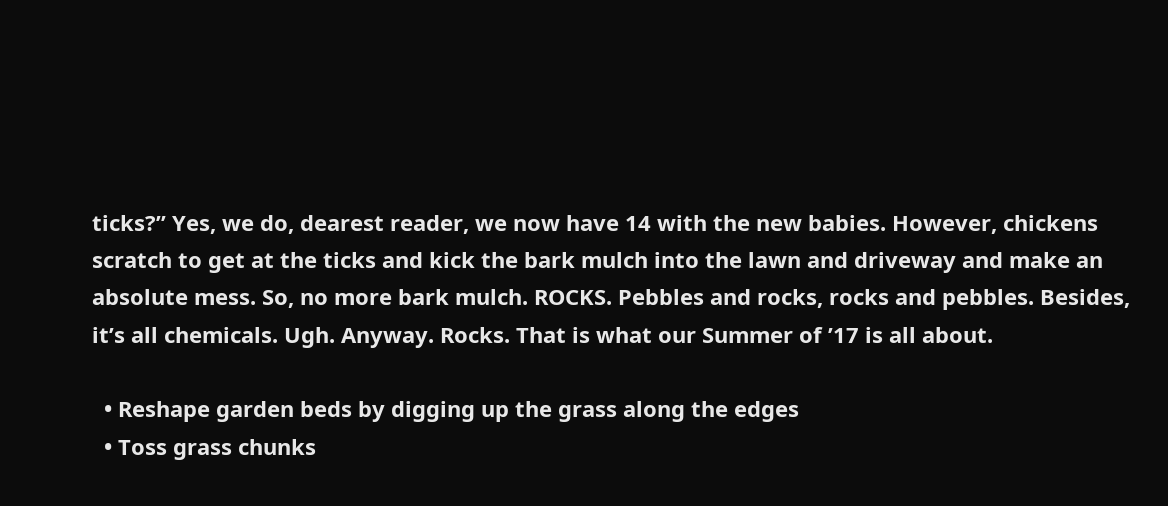ticks?” Yes, we do, dearest reader, we now have 14 with the new babies. However, chickens scratch to get at the ticks and kick the bark mulch into the lawn and driveway and make an absolute mess. So, no more bark mulch. ROCKS. Pebbles and rocks, rocks and pebbles. Besides, it’s all chemicals. Ugh. Anyway. Rocks. That is what our Summer of ’17 is all about.

  • Reshape garden beds by digging up the grass along the edges
  • Toss grass chunks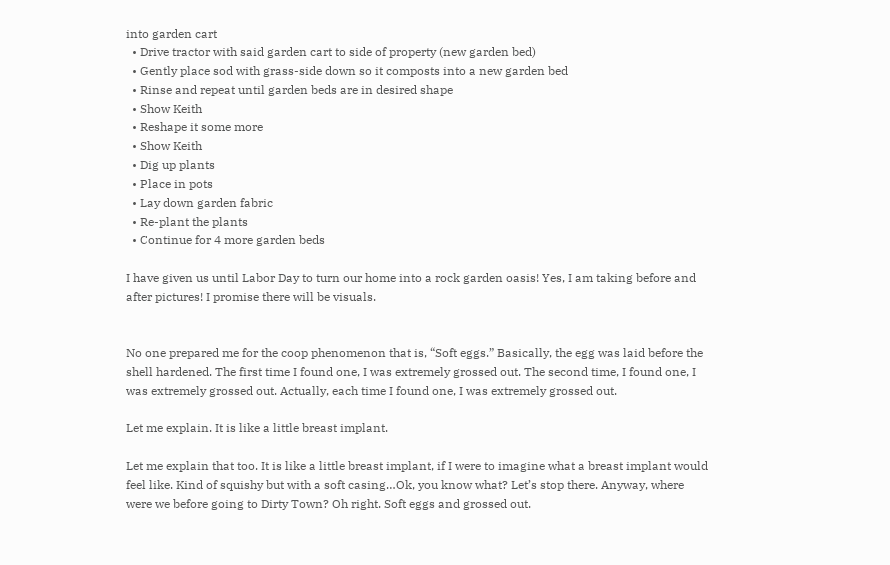into garden cart
  • Drive tractor with said garden cart to side of property (new garden bed)
  • Gently place sod with grass-side down so it composts into a new garden bed
  • Rinse and repeat until garden beds are in desired shape
  • Show Keith
  • Reshape it some more
  • Show Keith
  • Dig up plants
  • Place in pots
  • Lay down garden fabric
  • Re-plant the plants
  • Continue for 4 more garden beds

I have given us until Labor Day to turn our home into a rock garden oasis! Yes, I am taking before and after pictures! I promise there will be visuals.


No one prepared me for the coop phenomenon that is, “Soft eggs.” Basically, the egg was laid before the shell hardened. The first time I found one, I was extremely grossed out. The second time, I found one, I was extremely grossed out. Actually, each time I found one, I was extremely grossed out.

Let me explain. It is like a little breast implant.

Let me explain that too. It is like a little breast implant, if I were to imagine what a breast implant would feel like. Kind of squishy but with a soft casing…Ok, you know what? Let’s stop there. Anyway, where were we before going to Dirty Town? Oh right. Soft eggs and grossed out.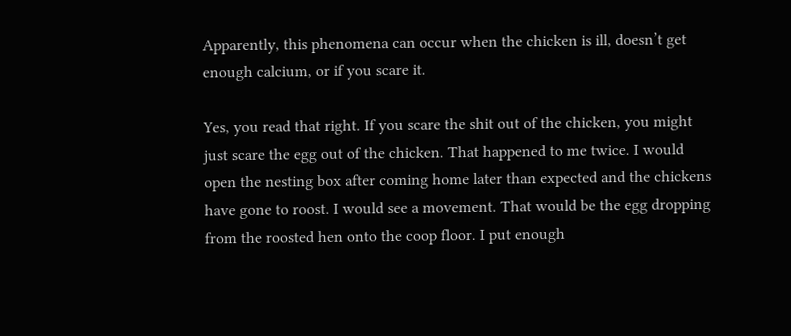Apparently, this phenomena can occur when the chicken is ill, doesn’t get enough calcium, or if you scare it.

Yes, you read that right. If you scare the shit out of the chicken, you might just scare the egg out of the chicken. That happened to me twice. I would open the nesting box after coming home later than expected and the chickens have gone to roost. I would see a movement. That would be the egg dropping from the roosted hen onto the coop floor. I put enough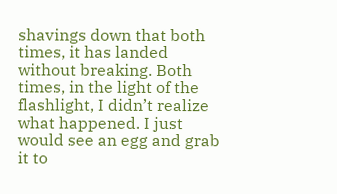shavings down that both times, it has landed without breaking. Both times, in the light of the flashlight, I didn’t realize what happened. I just would see an egg and grab it to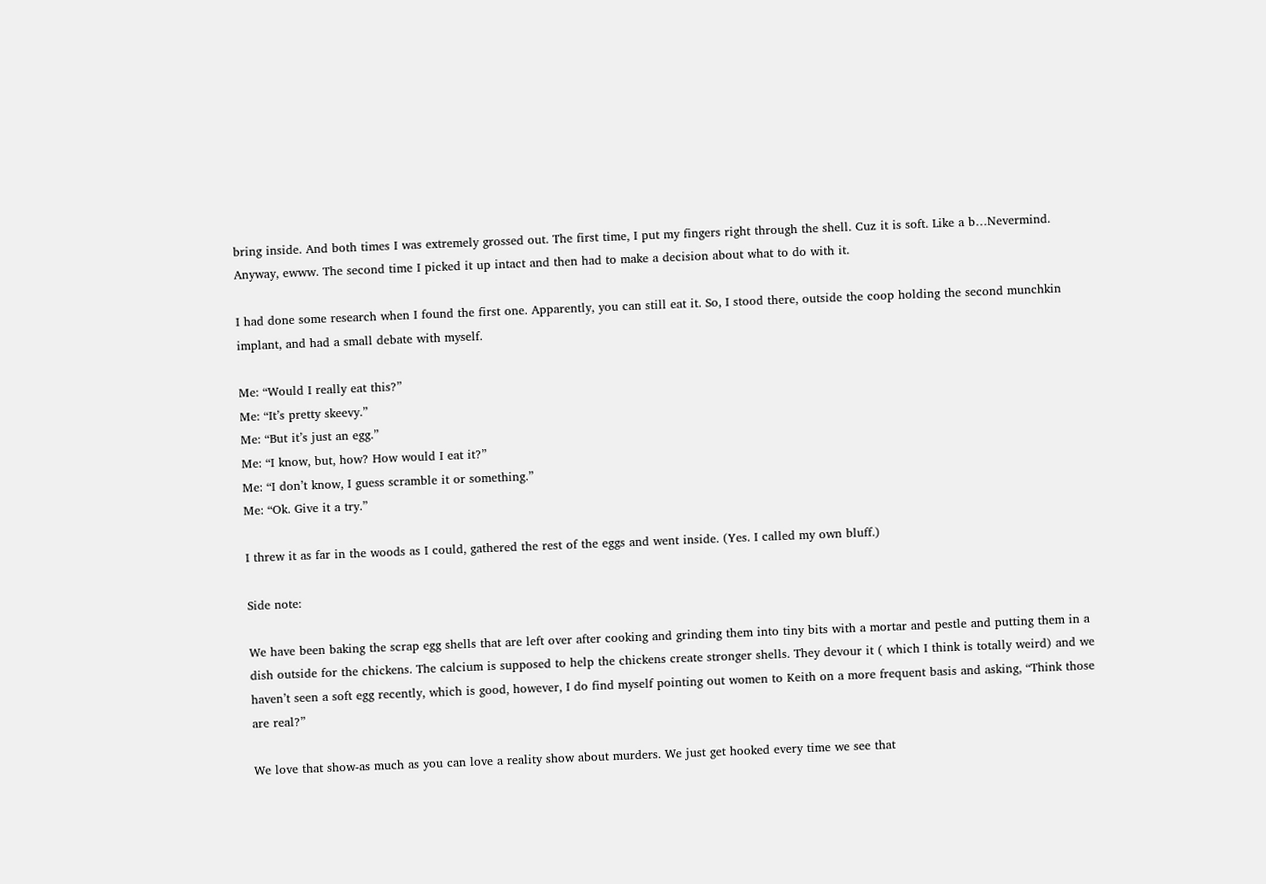bring inside. And both times I was extremely grossed out. The first time, I put my fingers right through the shell. Cuz it is soft. Like a b…Nevermind. Anyway, ewww. The second time I picked it up intact and then had to make a decision about what to do with it.

I had done some research when I found the first one. Apparently, you can still eat it. So, I stood there, outside the coop holding the second munchkin implant, and had a small debate with myself.

Me: “Would I really eat this?”
Me: “It’s pretty skeevy.”
Me: “But it’s just an egg.”
Me: “I know, but, how? How would I eat it?”
Me: “I don’t know, I guess scramble it or something.”
Me: “Ok. Give it a try.”

I threw it as far in the woods as I could, gathered the rest of the eggs and went inside. (Yes. I called my own bluff.)

Side note:

We have been baking the scrap egg shells that are left over after cooking and grinding them into tiny bits with a mortar and pestle and putting them in a dish outside for the chickens. The calcium is supposed to help the chickens create stronger shells. They devour it ( which I think is totally weird) and we haven’t seen a soft egg recently, which is good, however, I do find myself pointing out women to Keith on a more frequent basis and asking, “Think those are real?”

We love that show-as much as you can love a reality show about murders. We just get hooked every time we see that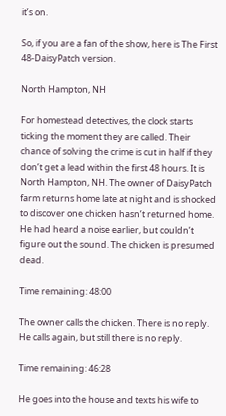it’s on.

So, if you are a fan of the show, here is The First 48-DaisyPatch version.

North Hampton, NH

For homestead detectives, the clock starts ticking the moment they are called. Their chance of solving the crime is cut in half if they don’t get a lead within the first 48 hours. It is North Hampton, NH. The owner of DaisyPatch farm returns home late at night and is shocked to discover one chicken hasn’t returned home. He had heard a noise earlier, but couldn’t figure out the sound. The chicken is presumed dead.

Time remaining: 48:00

The owner calls the chicken. There is no reply. He calls again, but still there is no reply.

Time remaining: 46:28

He goes into the house and texts his wife to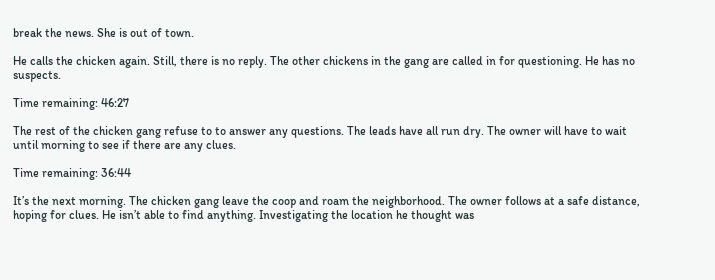break the news. She is out of town.

He calls the chicken again. Still, there is no reply. The other chickens in the gang are called in for questioning. He has no suspects.

Time remaining: 46:27

The rest of the chicken gang refuse to to answer any questions. The leads have all run dry. The owner will have to wait until morning to see if there are any clues.

Time remaining: 36:44

It’s the next morning. The chicken gang leave the coop and roam the neighborhood. The owner follows at a safe distance, hoping for clues. He isn’t able to find anything. Investigating the location he thought was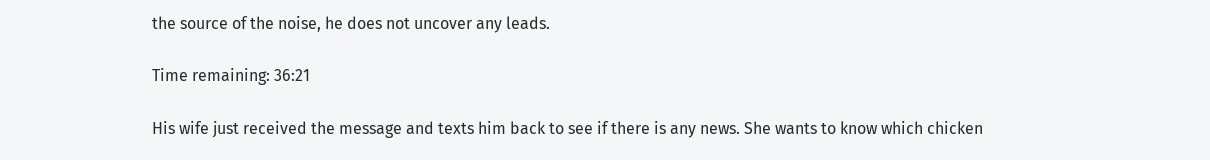the source of the noise, he does not uncover any leads.

Time remaining: 36:21

His wife just received the message and texts him back to see if there is any news. She wants to know which chicken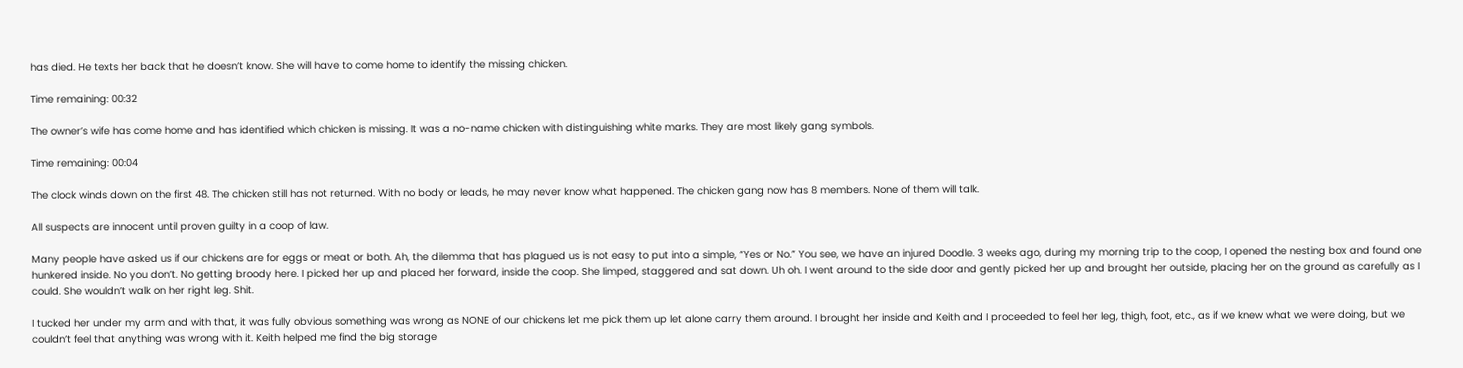has died. He texts her back that he doesn’t know. She will have to come home to identify the missing chicken.

Time remaining: 00:32

The owner’s wife has come home and has identified which chicken is missing. It was a no-name chicken with distinguishing white marks. They are most likely gang symbols.

Time remaining: 00:04

The clock winds down on the first 48. The chicken still has not returned. With no body or leads, he may never know what happened. The chicken gang now has 8 members. None of them will talk.

All suspects are innocent until proven guilty in a coop of law.

Many people have asked us if our chickens are for eggs or meat or both. Ah, the dilemma that has plagued us is not easy to put into a simple, “Yes or No.” You see, we have an injured Doodle. 3 weeks ago, during my morning trip to the coop, I opened the nesting box and found one hunkered inside. No you don’t. No getting broody here. I picked her up and placed her forward, inside the coop. She limped, staggered and sat down. Uh oh. I went around to the side door and gently picked her up and brought her outside, placing her on the ground as carefully as I could. She wouldn’t walk on her right leg. Shit.

I tucked her under my arm and with that, it was fully obvious something was wrong as NONE of our chickens let me pick them up let alone carry them around. I brought her inside and Keith and I proceeded to feel her leg, thigh, foot, etc., as if we knew what we were doing, but we couldn’t feel that anything was wrong with it. Keith helped me find the big storage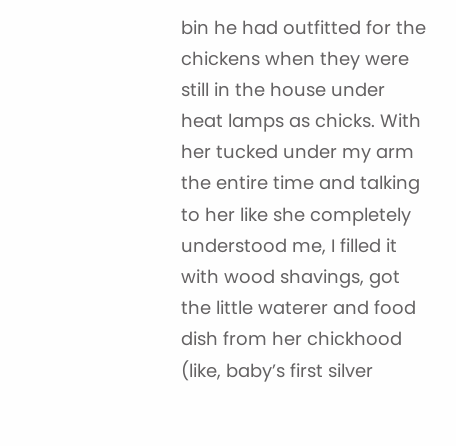bin he had outfitted for the chickens when they were still in the house under heat lamps as chicks. With her tucked under my arm the entire time and talking to her like she completely understood me, I filled it with wood shavings, got the little waterer and food dish from her chickhood (like, baby’s first silver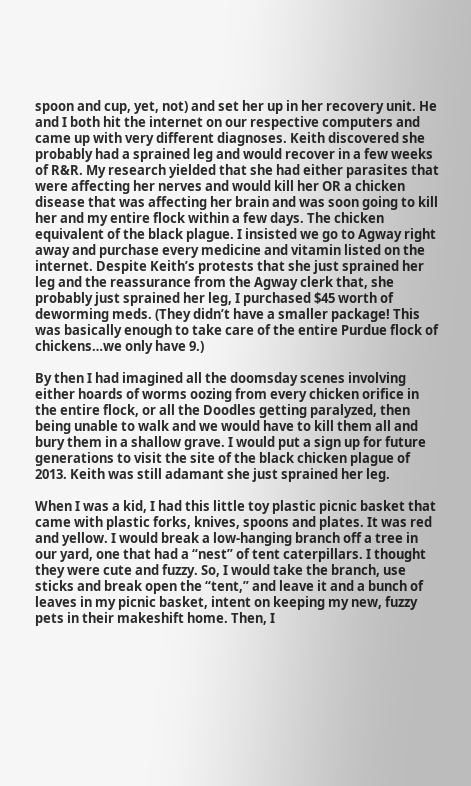spoon and cup, yet, not) and set her up in her recovery unit. He and I both hit the internet on our respective computers and came up with very different diagnoses. Keith discovered she probably had a sprained leg and would recover in a few weeks of R&R. My research yielded that she had either parasites that were affecting her nerves and would kill her OR a chicken disease that was affecting her brain and was soon going to kill her and my entire flock within a few days. The chicken equivalent of the black plague. I insisted we go to Agway right away and purchase every medicine and vitamin listed on the internet. Despite Keith’s protests that she just sprained her leg and the reassurance from the Agway clerk that, she probably just sprained her leg, I purchased $45 worth of deworming meds. (They didn’t have a smaller package! This was basically enough to take care of the entire Purdue flock of chickens…we only have 9.)

By then I had imagined all the doomsday scenes involving either hoards of worms oozing from every chicken orifice in the entire flock, or all the Doodles getting paralyzed, then being unable to walk and we would have to kill them all and bury them in a shallow grave. I would put a sign up for future generations to visit the site of the black chicken plague of 2013. Keith was still adamant she just sprained her leg.

When I was a kid, I had this little toy plastic picnic basket that came with plastic forks, knives, spoons and plates. It was red and yellow. I would break a low-hanging branch off a tree in our yard, one that had a “nest” of tent caterpillars. I thought they were cute and fuzzy. So, I would take the branch, use sticks and break open the “tent,” and leave it and a bunch of leaves in my picnic basket, intent on keeping my new, fuzzy pets in their makeshift home. Then, I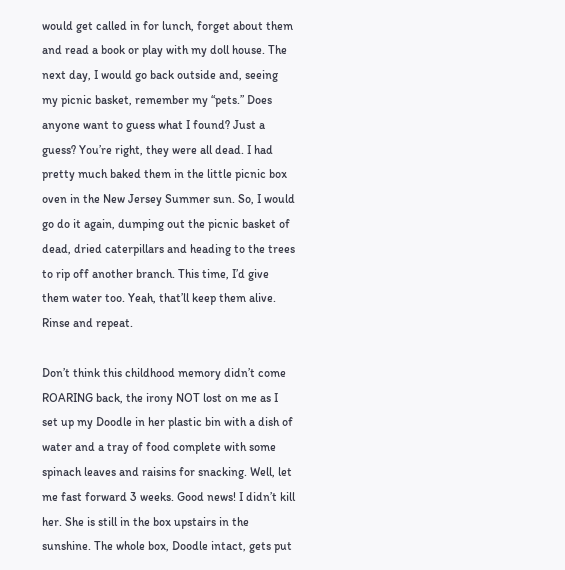would get called in for lunch, forget about them and read a book or play with my doll house. The next day, I would go back outside and, seeing my picnic basket, remember my “pets.” Does anyone want to guess what I found? Just a guess? You’re right, they were all dead. I had pretty much baked them in the little picnic box oven in the New Jersey Summer sun. So, I would go do it again, dumping out the picnic basket of dead, dried caterpillars and heading to the trees to rip off another branch. This time, I’d give them water too. Yeah, that’ll keep them alive. Rinse and repeat.

Don’t think this childhood memory didn’t come ROARING back, the irony NOT lost on me as I set up my Doodle in her plastic bin with a dish of water and a tray of food complete with some spinach leaves and raisins for snacking. Well, let me fast forward 3 weeks. Good news! I didn’t kill her. She is still in the box upstairs in the sunshine. The whole box, Doodle intact, gets put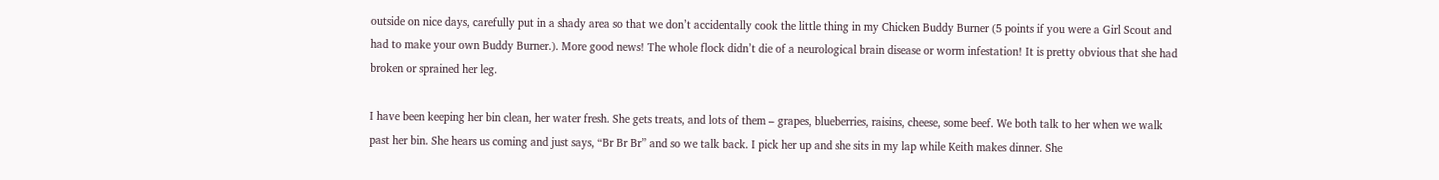outside on nice days, carefully put in a shady area so that we don’t accidentally cook the little thing in my Chicken Buddy Burner (5 points if you were a Girl Scout and had to make your own Buddy Burner.). More good news! The whole flock didn’t die of a neurological brain disease or worm infestation! It is pretty obvious that she had broken or sprained her leg.

I have been keeping her bin clean, her water fresh. She gets treats, and lots of them – grapes, blueberries, raisins, cheese, some beef. We both talk to her when we walk past her bin. She hears us coming and just says, “Br Br Br” and so we talk back. I pick her up and she sits in my lap while Keith makes dinner. She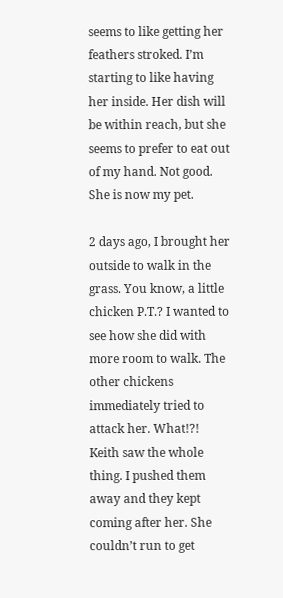seems to like getting her feathers stroked. I’m starting to like having her inside. Her dish will be within reach, but she seems to prefer to eat out of my hand. Not good. She is now my pet.

2 days ago, I brought her outside to walk in the grass. You know, a little chicken P.T.? I wanted to see how she did with more room to walk. The other chickens immediately tried to attack her. What!?! Keith saw the whole thing. I pushed them away and they kept coming after her. She couldn’t run to get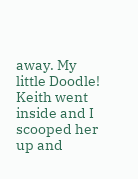away. My little Doodle! Keith went inside and I scooped her up and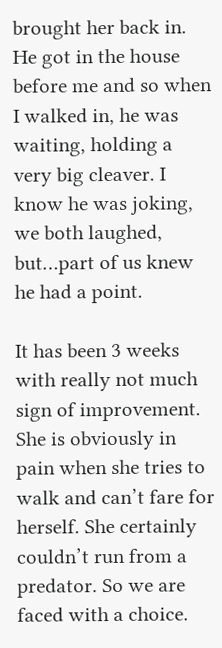brought her back in. He got in the house before me and so when I walked in, he was waiting, holding a very big cleaver. I know he was joking, we both laughed, but…part of us knew he had a point.

It has been 3 weeks with really not much sign of improvement. She is obviously in pain when she tries to walk and can’t fare for herself. She certainly couldn’t run from a predator. So we are faced with a choice.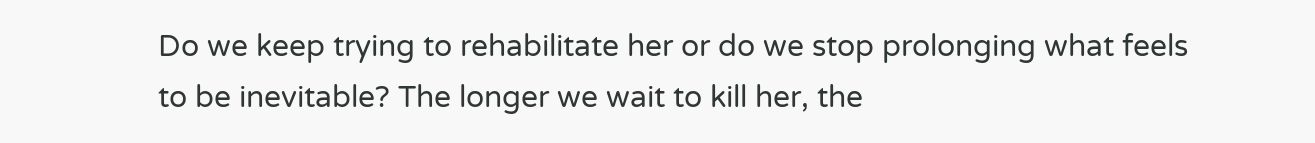Do we keep trying to rehabilitate her or do we stop prolonging what feels to be inevitable? The longer we wait to kill her, the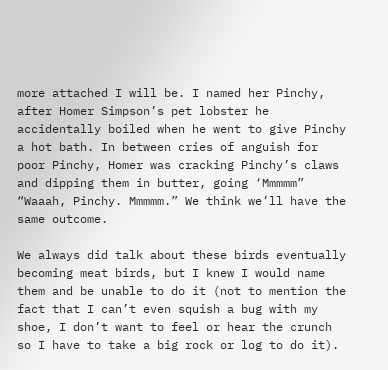more attached I will be. I named her Pinchy, after Homer Simpson’s pet lobster he accidentally boiled when he went to give Pinchy a hot bath. In between cries of anguish for poor Pinchy, Homer was cracking Pinchy’s claws and dipping them in butter, going ‘Mmmmm” “Waaah, Pinchy. Mmmmm.” We think we’ll have the same outcome.

We always did talk about these birds eventually becoming meat birds, but I knew I would name them and be unable to do it (not to mention the fact that I can’t even squish a bug with my shoe, I don’t want to feel or hear the crunch so I have to take a big rock or log to do it).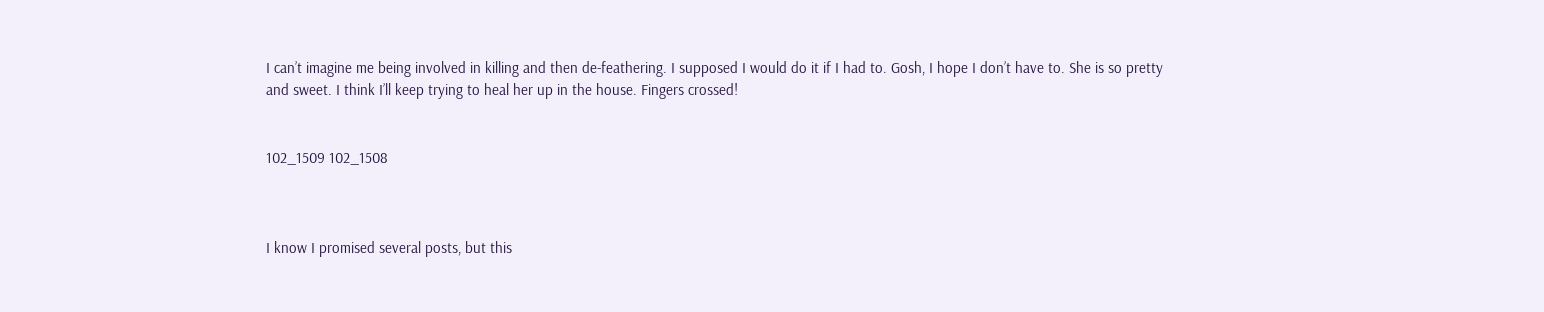I can’t imagine me being involved in killing and then de-feathering. I supposed I would do it if I had to. Gosh, I hope I don’t have to. She is so pretty and sweet. I think I’ll keep trying to heal her up in the house. Fingers crossed!


102_1509 102_1508



I know I promised several posts, but this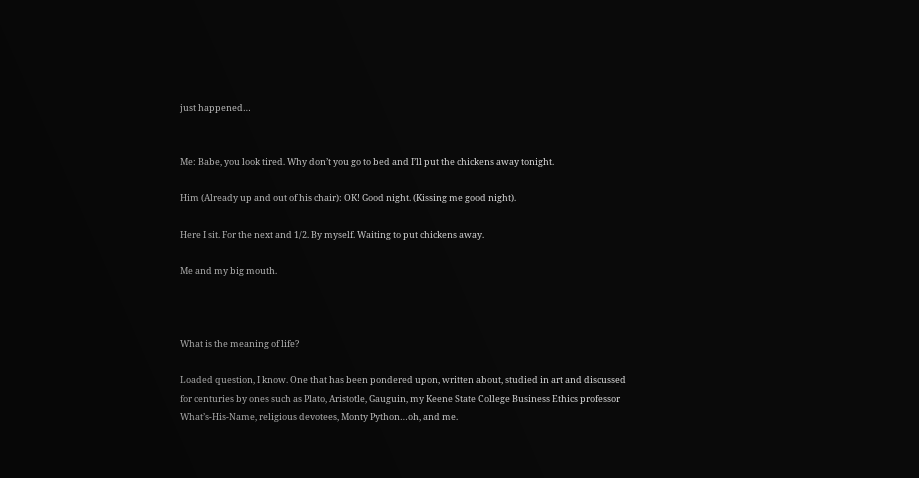just happened…


Me: Babe, you look tired. Why don’t you go to bed and I’ll put the chickens away tonight.

Him (Already up and out of his chair): OK! Good night. (Kissing me good night).

Here I sit. For the next and 1/2. By myself. Waiting to put chickens away.

Me and my big mouth.



What is the meaning of life?

Loaded question, I know. One that has been pondered upon, written about, studied in art and discussed for centuries by ones such as Plato, Aristotle, Gauguin, my Keene State College Business Ethics professor What’s-His-Name, religious devotees, Monty Python…oh, and me.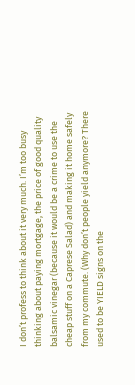I don’t profess to think about it very much. I’m too busy thinking about paying mortgage, the price of good quality balsamic vinegar (because it would be a crime to use the cheap stuff on a Caprese Salad) and making it home safely from my commute. (Why don’t people yield anymore? There used to be YIELD signs on the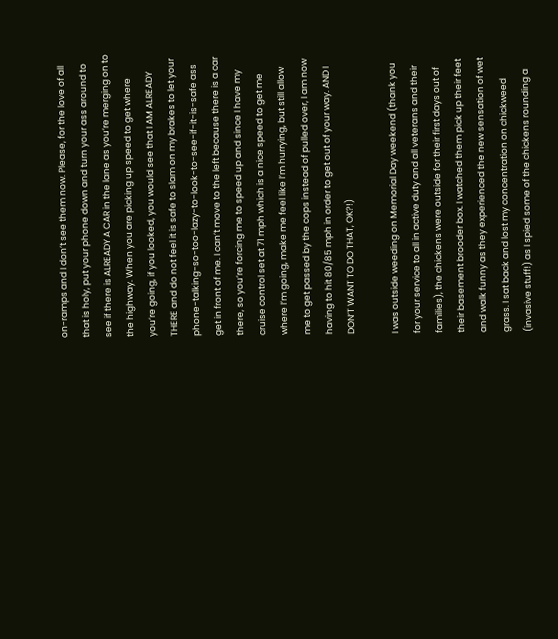on-ramps and I don’t see them now. Please, for the love of all that is holy, put your phone down and turn your ass around to see if there is ALREADY A CAR in the lane as you’re merging on to the highway. When you are picking up speed to get where you’re going, if you looked, you would see that I AM ALREADY THERE and do not feel it is safe to slam on my brakes to let your phone-talking-so-too-lazy-to-look-to-see-if-it-is-safe ass get in front of me. I can’t move to the left because there is a car there, so you’re forcing me to speed up and since I have my cruise control set at 71 mph which is a nice speed to get me where I’m going, make me feel like I’m hurrying, but still allow me to get passed by the cops instead of pulled over, I am now having to hit 80/85 mph in order to get out of your way. AND I DON’T WANT TO DO THAT, OK?!)

I was outside weeding on Memorial Day weekend (thank you for your service to all in active duty and all veterans and their families), the chickens were outside for their first days out of their basement brooder box. I watched them pick up their feet and walk funny as they experienced the new sensation of wet grass. I sat back and lost my concentration on chickweed (invasive stuff!) as I spied some of the chickens rounding a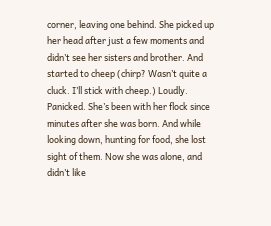corner, leaving one behind. She picked up her head after just a few moments and didn’t see her sisters and brother. And started to cheep (chirp? Wasn’t quite a cluck. I’ll stick with cheep.) Loudly. Panicked. She’s been with her flock since minutes after she was born. And while looking down, hunting for food, she lost sight of them. Now she was alone, and didn’t like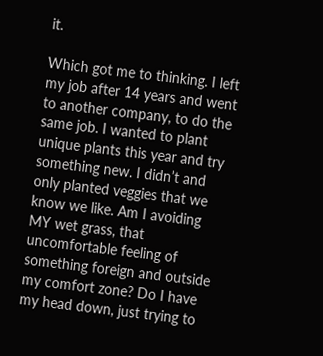it.

Which got me to thinking. I left my job after 14 years and went to another company, to do the same job. I wanted to plant unique plants this year and try something new. I didn’t and only planted veggies that we know we like. Am I avoiding MY wet grass, that uncomfortable feeling of something foreign and outside my comfort zone? Do I have my head down, just trying to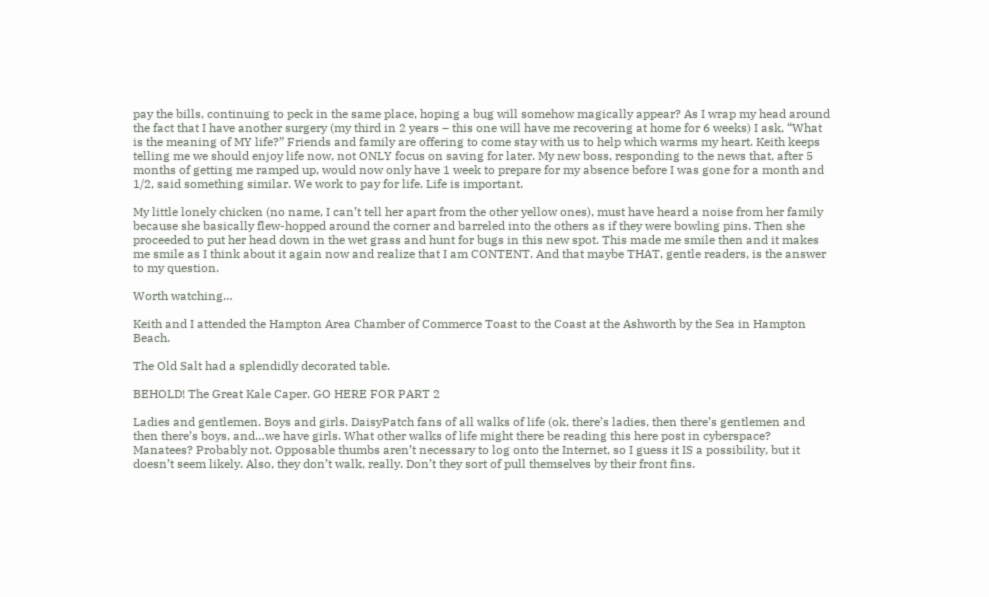pay the bills, continuing to peck in the same place, hoping a bug will somehow magically appear? As I wrap my head around the fact that I have another surgery (my third in 2 years – this one will have me recovering at home for 6 weeks) I ask, “What is the meaning of MY life?” Friends and family are offering to come stay with us to help which warms my heart. Keith keeps telling me we should enjoy life now, not ONLY focus on saving for later. My new boss, responding to the news that, after 5 months of getting me ramped up, would now only have 1 week to prepare for my absence before I was gone for a month and 1/2, said something similar. We work to pay for life. Life is important.

My little lonely chicken (no name, I can’t tell her apart from the other yellow ones), must have heard a noise from her family because she basically flew-hopped around the corner and barreled into the others as if they were bowling pins. Then she proceeded to put her head down in the wet grass and hunt for bugs in this new spot. This made me smile then and it makes me smile as I think about it again now and realize that I am CONTENT. And that maybe THAT, gentle readers, is the answer to my question.

Worth watching…

Keith and I attended the Hampton Area Chamber of Commerce Toast to the Coast at the Ashworth by the Sea in Hampton Beach.

The Old Salt had a splendidly decorated table.

BEHOLD! The Great Kale Caper. GO HERE FOR PART 2

Ladies and gentlemen. Boys and girls. DaisyPatch fans of all walks of life (ok, there’s ladies, then there’s gentlemen and then there’s boys, and…we have girls. What other walks of life might there be reading this here post in cyberspace? Manatees? Probably not. Opposable thumbs aren’t necessary to log onto the Internet, so I guess it IS a possibility, but it doesn’t seem likely. Also, they don’t walk, really. Don’t they sort of pull themselves by their front fins.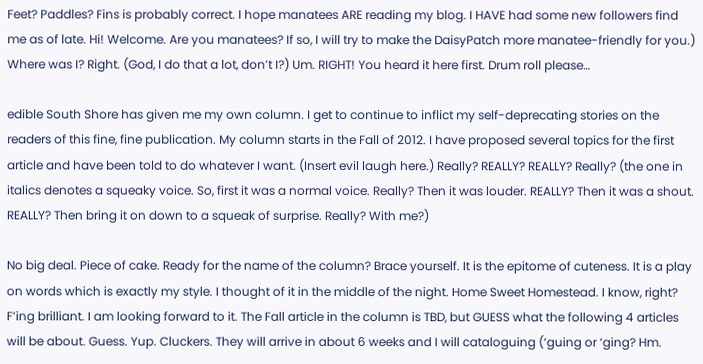Feet? Paddles? Fins is probably correct. I hope manatees ARE reading my blog. I HAVE had some new followers find me as of late. Hi! Welcome. Are you manatees? If so, I will try to make the DaisyPatch more manatee-friendly for you.) Where was I? Right. (God, I do that a lot, don’t I?) Um. RIGHT! You heard it here first. Drum roll please…

edible South Shore has given me my own column. I get to continue to inflict my self-deprecating stories on the readers of this fine, fine publication. My column starts in the Fall of 2012. I have proposed several topics for the first article and have been told to do whatever I want. (Insert evil laugh here.) Really? REALLY? REALLY? Really? (the one in italics denotes a squeaky voice. So, first it was a normal voice. Really? Then it was louder. REALLY? Then it was a shout. REALLY? Then bring it on down to a squeak of surprise. Really? With me?)

No big deal. Piece of cake. Ready for the name of the column? Brace yourself. It is the epitome of cuteness. It is a play on words which is exactly my style. I thought of it in the middle of the night. Home Sweet Homestead. I know, right? F’ing brilliant. I am looking forward to it. The Fall article in the column is TBD, but GUESS what the following 4 articles will be about. Guess. Yup. Cluckers. They will arrive in about 6 weeks and I will cataloguing (‘guing or ‘ging? Hm.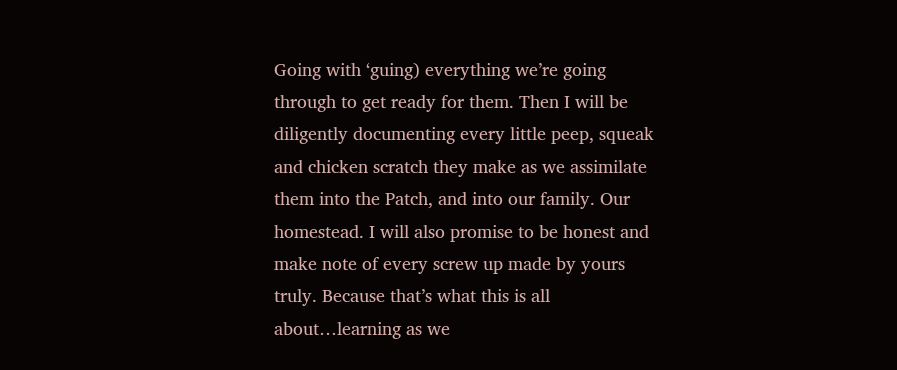Going with ‘guing) everything we’re going through to get ready for them. Then I will be diligently documenting every little peep, squeak and chicken scratch they make as we assimilate them into the Patch, and into our family. Our homestead. I will also promise to be honest and make note of every screw up made by yours truly. Because that’s what this is all about…learning as we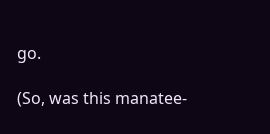go.

(So, was this manatee-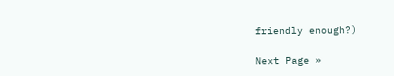friendly enough?)

Next Page »